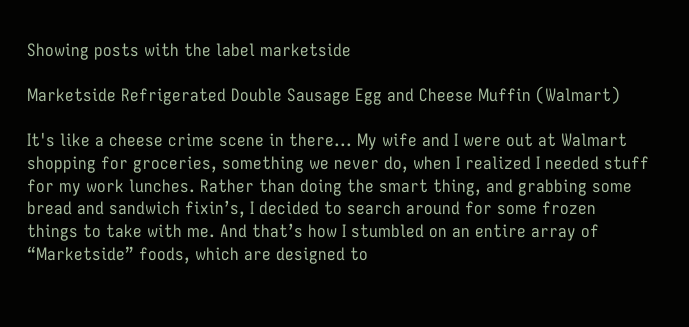Showing posts with the label marketside

Marketside Refrigerated Double Sausage Egg and Cheese Muffin (Walmart)

It's like a cheese crime scene in there... My wife and I were out at Walmart shopping for groceries, something we never do, when I realized I needed stuff for my work lunches. Rather than doing the smart thing, and grabbing some bread and sandwich fixin’s, I decided to search around for some frozen things to take with me. And that’s how I stumbled on an entire array of “Marketside” foods, which are designed to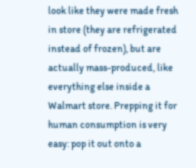look like they were made fresh in store (they are refrigerated instead of frozen), but are actually mass-produced, like everything else inside a Walmart store. Prepping it for human consumption is very easy: pop it out onto a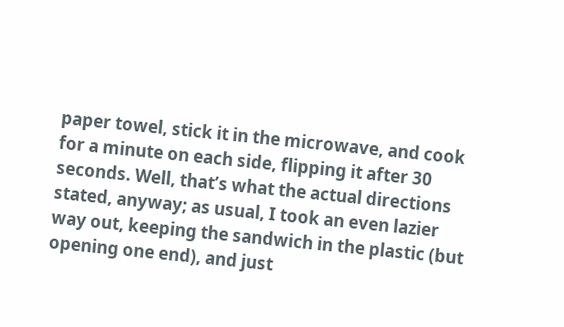paper towel, stick it in the microwave, and cook for a minute on each side, flipping it after 30 seconds. Well, that’s what the actual directions stated, anyway; as usual, I took an even lazier way out, keeping the sandwich in the plastic (but opening one end), and just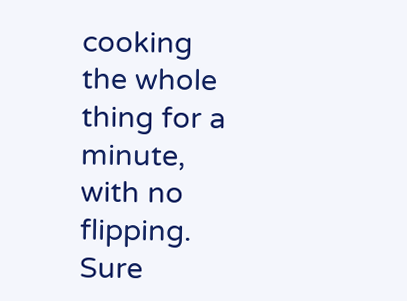cooking the whole thing for a minute, with no flipping. Sure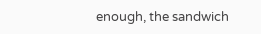enough, the sandwich